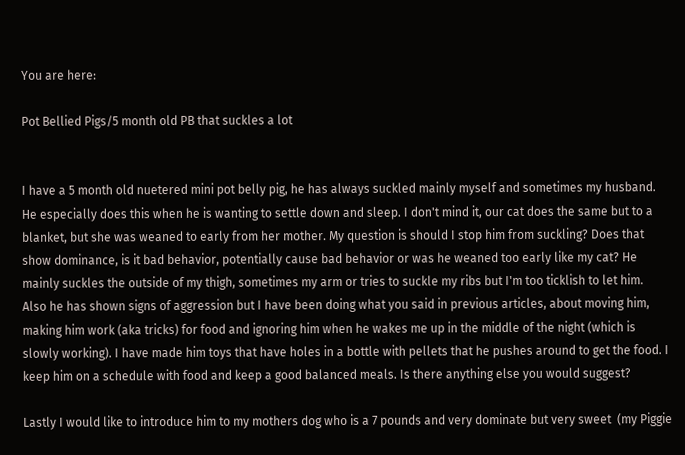You are here:

Pot Bellied Pigs/5 month old PB that suckles a lot


I have a 5 month old nuetered mini pot belly pig, he has always suckled mainly myself and sometimes my husband. He especially does this when he is wanting to settle down and sleep. I don't mind it, our cat does the same but to a blanket, but she was weaned to early from her mother. My question is should I stop him from suckling? Does that show dominance, is it bad behavior, potentially cause bad behavior or was he weaned too early like my cat? He mainly suckles the outside of my thigh, sometimes my arm or tries to suckle my ribs but I'm too ticklish to let him.  Also he has shown signs of aggression but I have been doing what you said in previous articles, about moving him, making him work (aka tricks) for food and ignoring him when he wakes me up in the middle of the night (which is slowly working). I have made him toys that have holes in a bottle with pellets that he pushes around to get the food. I keep him on a schedule with food and keep a good balanced meals. Is there anything else you would suggest?

Lastly I would like to introduce him to my mothers dog who is a 7 pounds and very dominate but very sweet  (my Piggie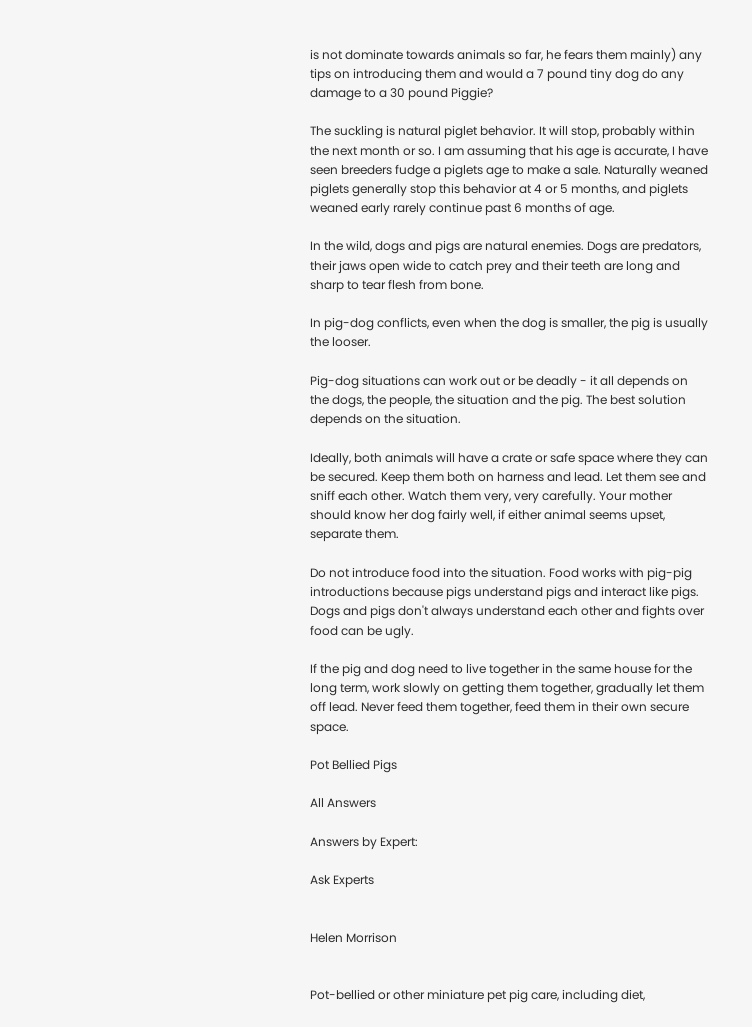is not dominate towards animals so far, he fears them mainly) any tips on introducing them and would a 7 pound tiny dog do any damage to a 30 pound Piggie?

The suckling is natural piglet behavior. It will stop, probably within the next month or so. I am assuming that his age is accurate, I have seen breeders fudge a piglets age to make a sale. Naturally weaned piglets generally stop this behavior at 4 or 5 months, and piglets weaned early rarely continue past 6 months of age.

In the wild, dogs and pigs are natural enemies. Dogs are predators, their jaws open wide to catch prey and their teeth are long and sharp to tear flesh from bone.

In pig-dog conflicts, even when the dog is smaller, the pig is usually the looser.

Pig-dog situations can work out or be deadly - it all depends on the dogs, the people, the situation and the pig. The best solution depends on the situation.

Ideally, both animals will have a crate or safe space where they can be secured. Keep them both on harness and lead. Let them see and sniff each other. Watch them very, very carefully. Your mother should know her dog fairly well, if either animal seems upset, separate them.

Do not introduce food into the situation. Food works with pig-pig introductions because pigs understand pigs and interact like pigs. Dogs and pigs don't always understand each other and fights over food can be ugly.

If the pig and dog need to live together in the same house for the long term, work slowly on getting them together, gradually let them off lead. Never feed them together, feed them in their own secure space.

Pot Bellied Pigs

All Answers

Answers by Expert:

Ask Experts


Helen Morrison


Pot-bellied or other miniature pet pig care, including diet,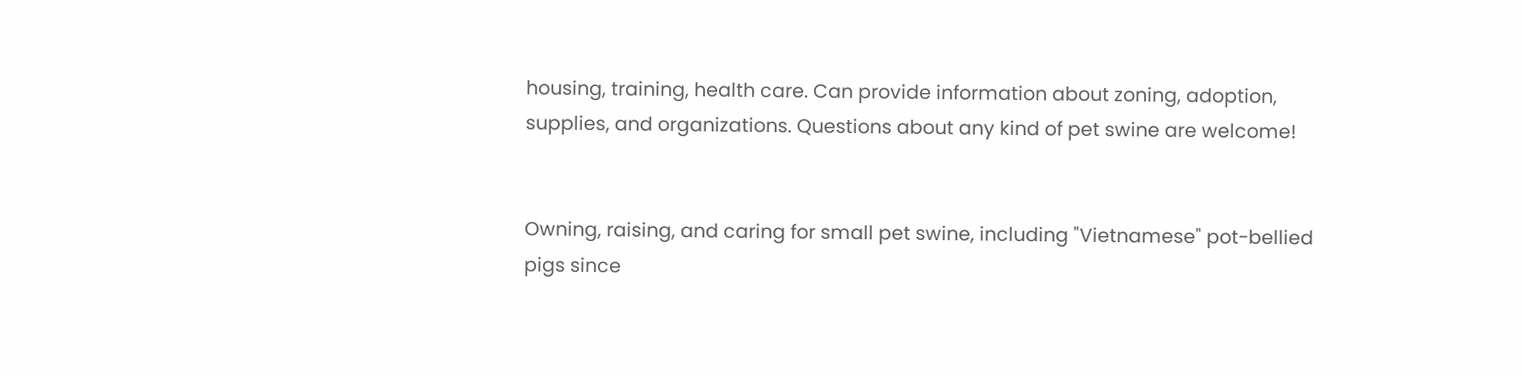housing, training, health care. Can provide information about zoning, adoption, supplies, and organizations. Questions about any kind of pet swine are welcome!


Owning, raising, and caring for small pet swine, including "Vietnamese" pot-bellied pigs since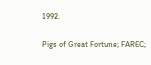1992.

Pigs of Great Fortune; FAREC;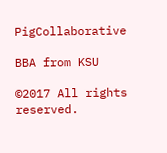PigCollaborative

BBA from KSU

©2017 All rights reserved.